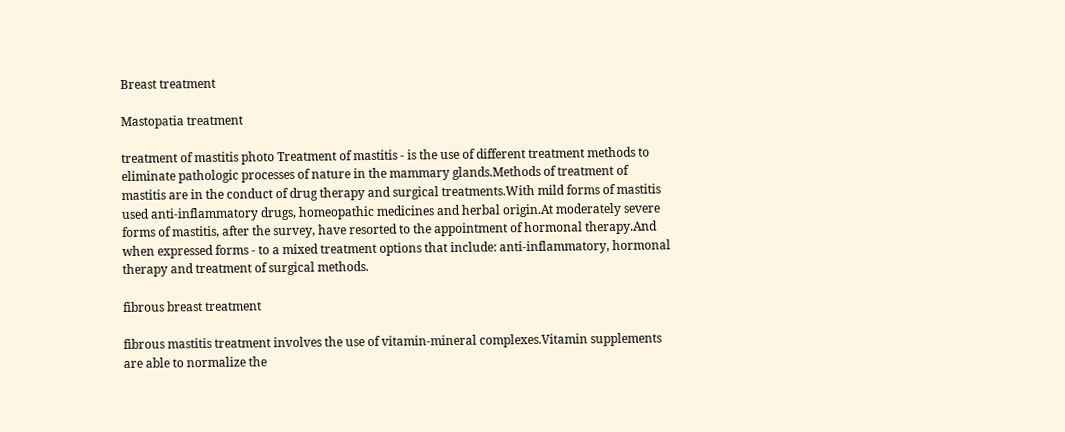Breast treatment

Mastopatia treatment

treatment of mastitis photo Treatment of mastitis - is the use of different treatment methods to eliminate pathologic processes of nature in the mammary glands.Methods of treatment of mastitis are in the conduct of drug therapy and surgical treatments.With mild forms of mastitis used anti-inflammatory drugs, homeopathic medicines and herbal origin.At moderately severe forms of mastitis, after the survey, have resorted to the appointment of hormonal therapy.And when expressed forms - to a mixed treatment options that include: anti-inflammatory, hormonal therapy and treatment of surgical methods.

fibrous breast treatment

fibrous mastitis treatment involves the use of vitamin-mineral complexes.Vitamin supplements are able to normalize the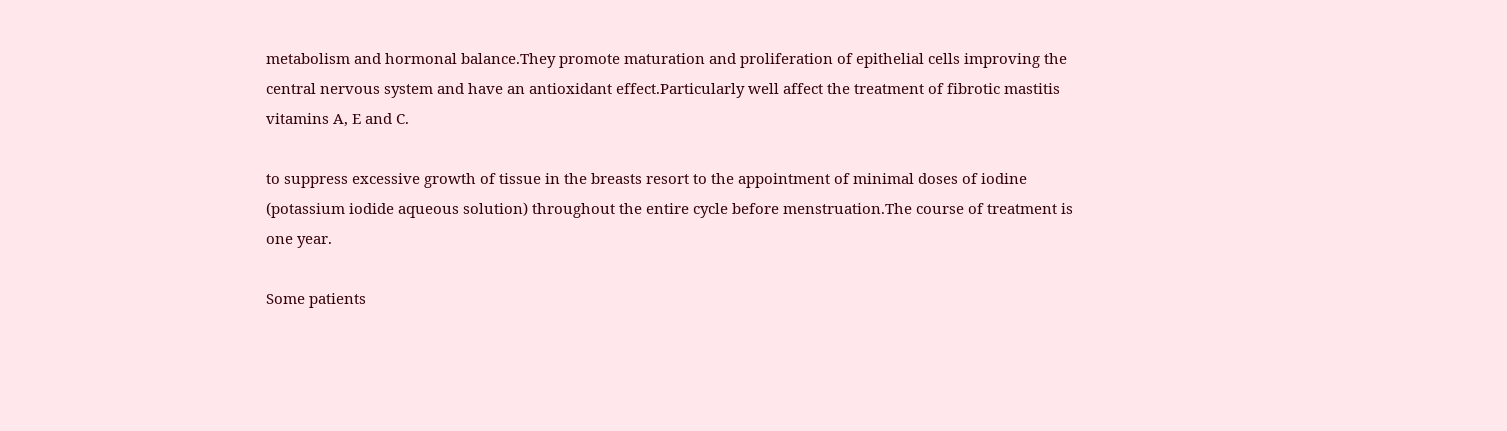metabolism and hormonal balance.They promote maturation and proliferation of epithelial cells improving the central nervous system and have an antioxidant effect.Particularly well affect the treatment of fibrotic mastitis vitamins A, E and C.

to suppress excessive growth of tissue in the breasts resort to the appointment of minimal doses of iodine (potassium iodide aqueous solution) throughout the entire cycle before menstruation.The course of treatment is one year.

Some patients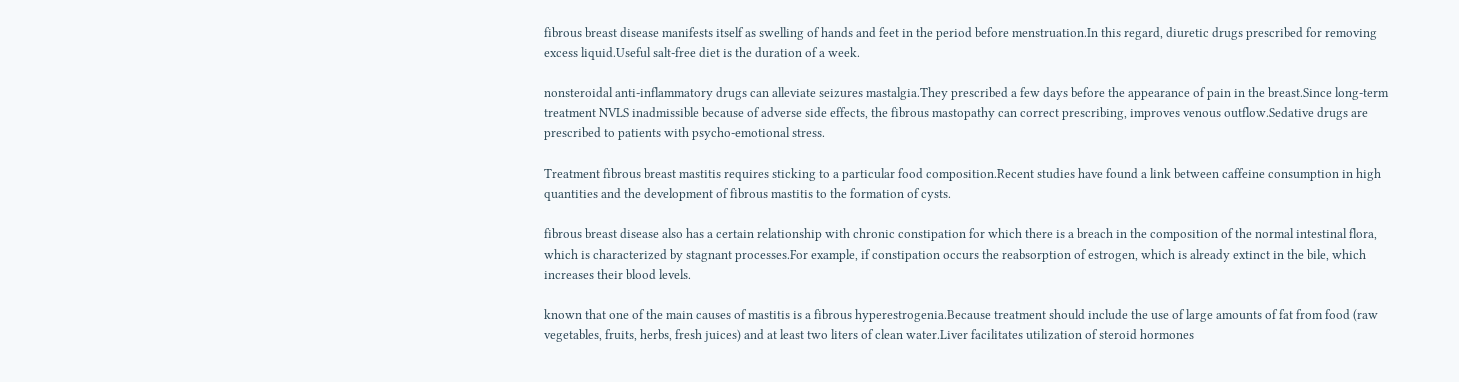fibrous breast disease manifests itself as swelling of hands and feet in the period before menstruation.In this regard, diuretic drugs prescribed for removing excess liquid.Useful salt-free diet is the duration of a week.

nonsteroidal anti-inflammatory drugs can alleviate seizures mastalgia.They prescribed a few days before the appearance of pain in the breast.Since long-term treatment NVLS inadmissible because of adverse side effects, the fibrous mastopathy can correct prescribing, improves venous outflow.Sedative drugs are prescribed to patients with psycho-emotional stress.

Treatment fibrous breast mastitis requires sticking to a particular food composition.Recent studies have found a link between caffeine consumption in high quantities and the development of fibrous mastitis to the formation of cysts.

fibrous breast disease also has a certain relationship with chronic constipation for which there is a breach in the composition of the normal intestinal flora, which is characterized by stagnant processes.For example, if constipation occurs the reabsorption of estrogen, which is already extinct in the bile, which increases their blood levels.

known that one of the main causes of mastitis is a fibrous hyperestrogenia.Because treatment should include the use of large amounts of fat from food (raw vegetables, fruits, herbs, fresh juices) and at least two liters of clean water.Liver facilitates utilization of steroid hormones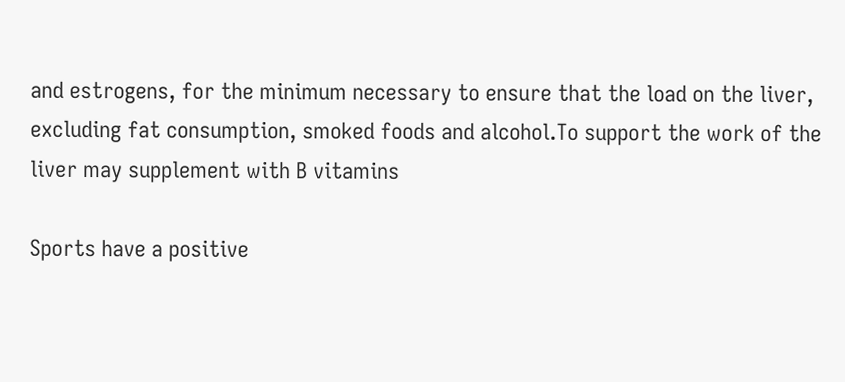and estrogens, for the minimum necessary to ensure that the load on the liver, excluding fat consumption, smoked foods and alcohol.To support the work of the liver may supplement with B vitamins

Sports have a positive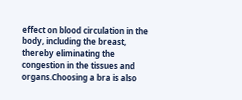effect on blood circulation in the body, including the breast, thereby eliminating the congestion in the tissues and organs.Choosing a bra is also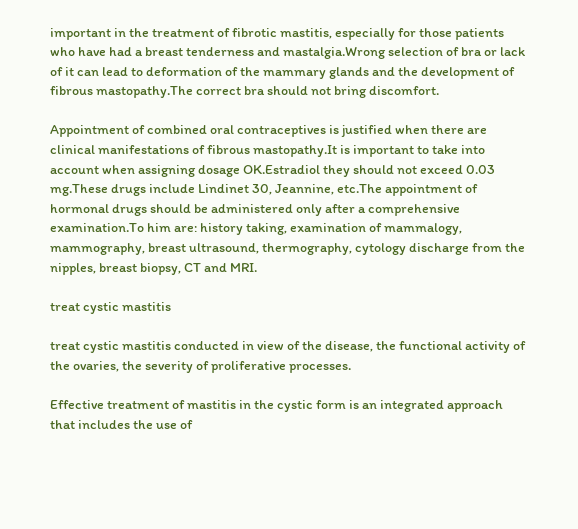important in the treatment of fibrotic mastitis, especially for those patients who have had a breast tenderness and mastalgia.Wrong selection of bra or lack of it can lead to deformation of the mammary glands and the development of fibrous mastopathy.The correct bra should not bring discomfort.

Appointment of combined oral contraceptives is justified when there are clinical manifestations of fibrous mastopathy.It is important to take into account when assigning dosage OK.Estradiol they should not exceed 0.03 mg.These drugs include Lindinet 30, Jeannine, etc.The appointment of hormonal drugs should be administered only after a comprehensive examination.To him are: history taking, examination of mammalogy, mammography, breast ultrasound, thermography, cytology discharge from the nipples, breast biopsy, CT and MRI.

treat cystic mastitis

treat cystic mastitis conducted in view of the disease, the functional activity of the ovaries, the severity of proliferative processes.

Effective treatment of mastitis in the cystic form is an integrated approach that includes the use of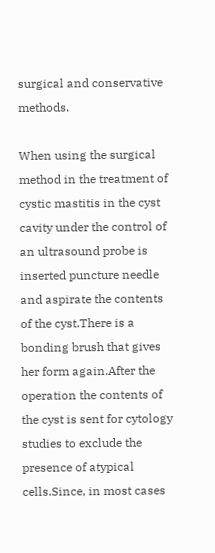surgical and conservative methods.

When using the surgical method in the treatment of cystic mastitis in the cyst cavity under the control of an ultrasound probe is inserted puncture needle and aspirate the contents of the cyst.There is a bonding brush that gives her form again.After the operation the contents of the cyst is sent for cytology studies to exclude the presence of atypical cells.Since, in most cases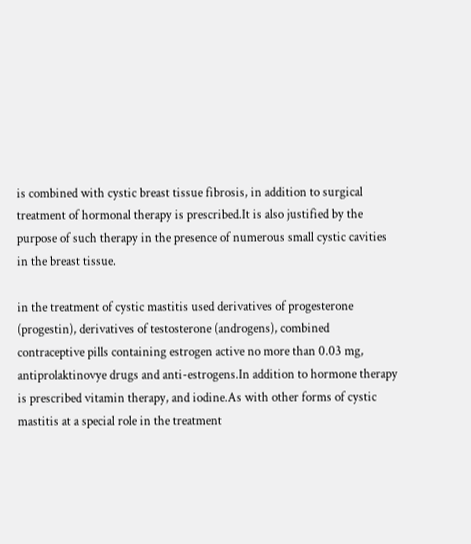is combined with cystic breast tissue fibrosis, in addition to surgical treatment of hormonal therapy is prescribed.It is also justified by the purpose of such therapy in the presence of numerous small cystic cavities in the breast tissue.

in the treatment of cystic mastitis used derivatives of progesterone (progestin), derivatives of testosterone (androgens), combined contraceptive pills containing estrogen active no more than 0.03 mg, antiprolaktinovye drugs and anti-estrogens.In addition to hormone therapy is prescribed vitamin therapy, and iodine.As with other forms of cystic mastitis at a special role in the treatment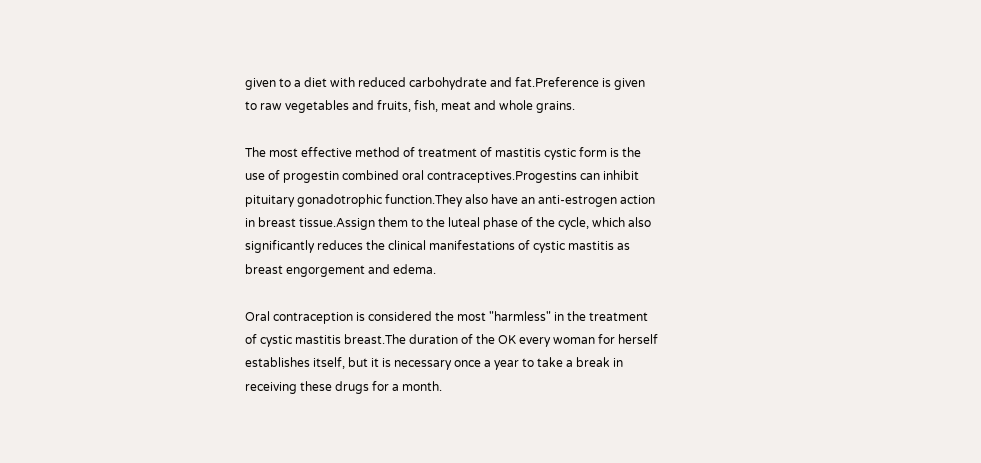given to a diet with reduced carbohydrate and fat.Preference is given to raw vegetables and fruits, fish, meat and whole grains.

The most effective method of treatment of mastitis cystic form is the use of progestin combined oral contraceptives.Progestins can inhibit pituitary gonadotrophic function.They also have an anti-estrogen action in breast tissue.Assign them to the luteal phase of the cycle, which also significantly reduces the clinical manifestations of cystic mastitis as breast engorgement and edema.

Oral contraception is considered the most "harmless" in the treatment of cystic mastitis breast.The duration of the OK every woman for herself establishes itself, but it is necessary once a year to take a break in receiving these drugs for a month.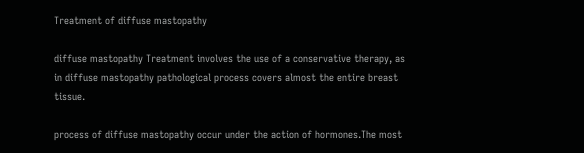Treatment of diffuse mastopathy

diffuse mastopathy Treatment involves the use of a conservative therapy, as in diffuse mastopathy pathological process covers almost the entire breast tissue.

process of diffuse mastopathy occur under the action of hormones.The most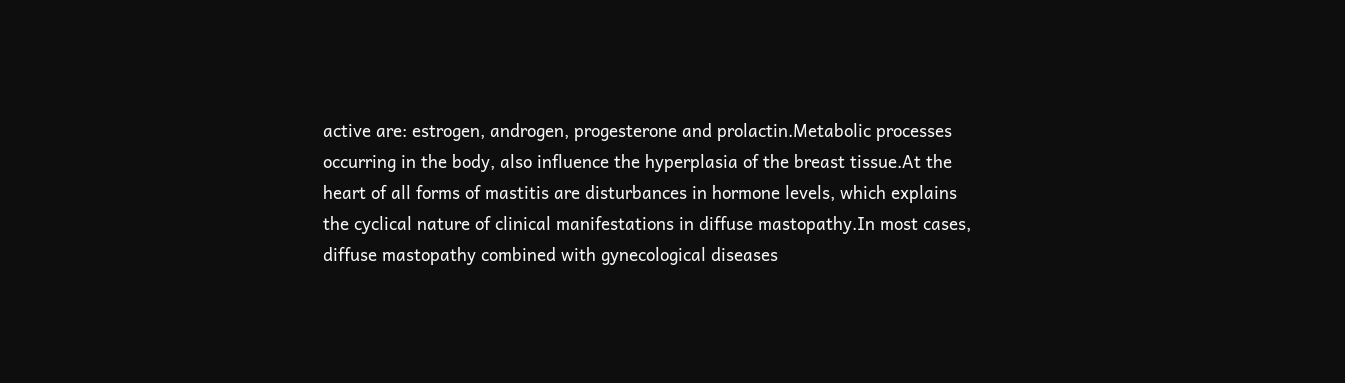active are: estrogen, androgen, progesterone and prolactin.Metabolic processes occurring in the body, also influence the hyperplasia of the breast tissue.At the heart of all forms of mastitis are disturbances in hormone levels, which explains the cyclical nature of clinical manifestations in diffuse mastopathy.In most cases, diffuse mastopathy combined with gynecological diseases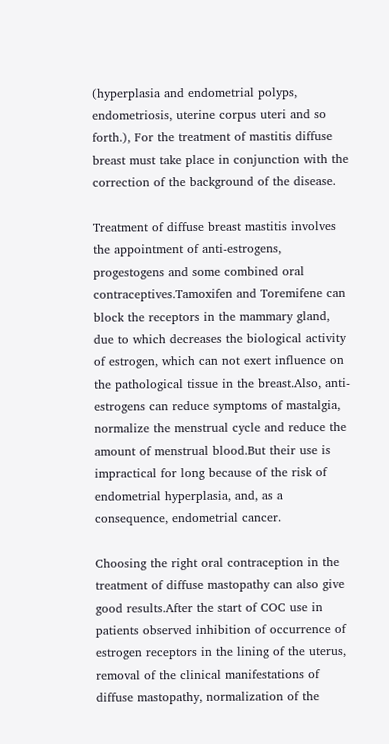(hyperplasia and endometrial polyps, endometriosis, uterine corpus uteri and so forth.), For the treatment of mastitis diffuse breast must take place in conjunction with the correction of the background of the disease.

Treatment of diffuse breast mastitis involves the appointment of anti-estrogens, progestogens and some combined oral contraceptives.Tamoxifen and Toremifene can block the receptors in the mammary gland, due to which decreases the biological activity of estrogen, which can not exert influence on the pathological tissue in the breast.Also, anti-estrogens can reduce symptoms of mastalgia, normalize the menstrual cycle and reduce the amount of menstrual blood.But their use is impractical for long because of the risk of endometrial hyperplasia, and, as a consequence, endometrial cancer.

Choosing the right oral contraception in the treatment of diffuse mastopathy can also give good results.After the start of COC use in patients observed inhibition of occurrence of estrogen receptors in the lining of the uterus, removal of the clinical manifestations of diffuse mastopathy, normalization of the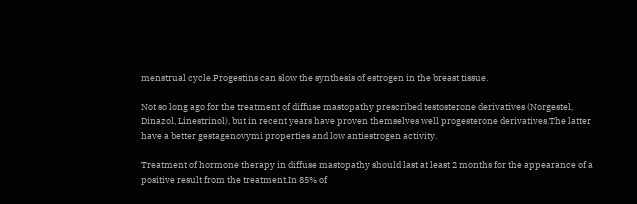menstrual cycle.Progestins can slow the synthesis of estrogen in the breast tissue.

Not so long ago for the treatment of diffuse mastopathy prescribed testosterone derivatives (Norgestel, Dinazol, Linestrinol), but in recent years have proven themselves well progesterone derivatives.The latter have a better gestagenovymi properties and low antiestrogen activity.

Treatment of hormone therapy in diffuse mastopathy should last at least 2 months for the appearance of a positive result from the treatment.In 85% of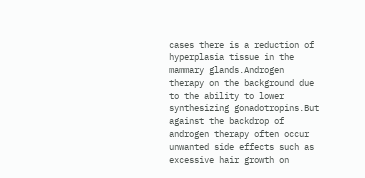cases there is a reduction of hyperplasia tissue in the mammary glands.Androgen therapy on the background due to the ability to lower synthesizing gonadotropins.But against the backdrop of androgen therapy often occur unwanted side effects such as excessive hair growth on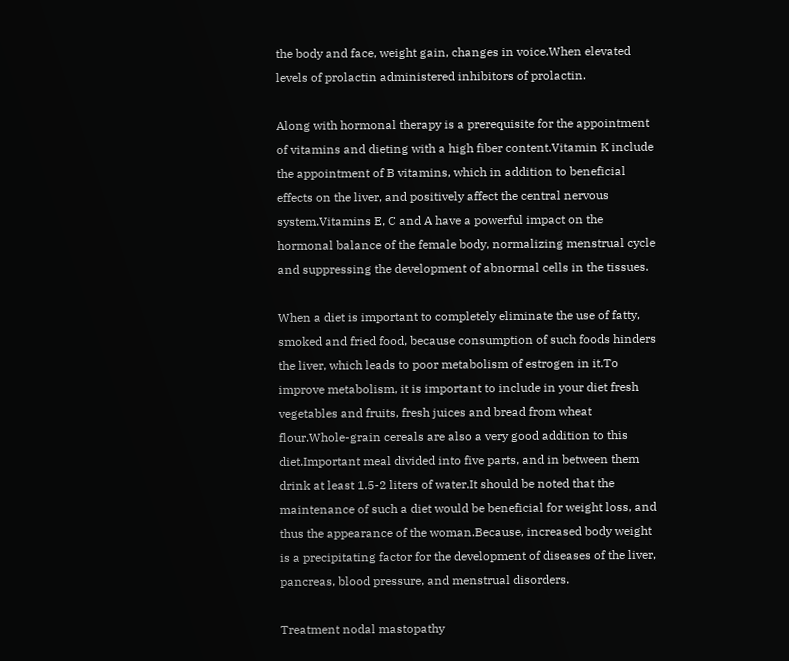the body and face, weight gain, changes in voice.When elevated levels of prolactin administered inhibitors of prolactin.

Along with hormonal therapy is a prerequisite for the appointment of vitamins and dieting with a high fiber content.Vitamin K include the appointment of B vitamins, which in addition to beneficial effects on the liver, and positively affect the central nervous system.Vitamins E, C and A have a powerful impact on the hormonal balance of the female body, normalizing menstrual cycle and suppressing the development of abnormal cells in the tissues.

When a diet is important to completely eliminate the use of fatty, smoked and fried food, because consumption of such foods hinders the liver, which leads to poor metabolism of estrogen in it.To improve metabolism, it is important to include in your diet fresh vegetables and fruits, fresh juices and bread from wheat flour.Whole-grain cereals are also a very good addition to this diet.Important meal divided into five parts, and in between them drink at least 1.5-2 liters of water.It should be noted that the maintenance of such a diet would be beneficial for weight loss, and thus the appearance of the woman.Because, increased body weight is a precipitating factor for the development of diseases of the liver, pancreas, blood pressure, and menstrual disorders.

Treatment nodal mastopathy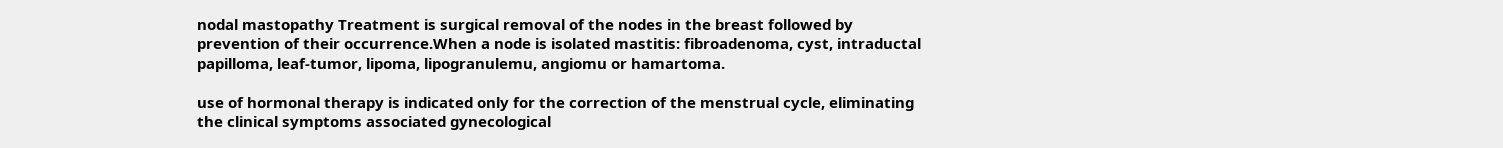nodal mastopathy Treatment is surgical removal of the nodes in the breast followed by prevention of their occurrence.When a node is isolated mastitis: fibroadenoma, cyst, intraductal papilloma, leaf-tumor, lipoma, lipogranulemu, angiomu or hamartoma.

use of hormonal therapy is indicated only for the correction of the menstrual cycle, eliminating the clinical symptoms associated gynecological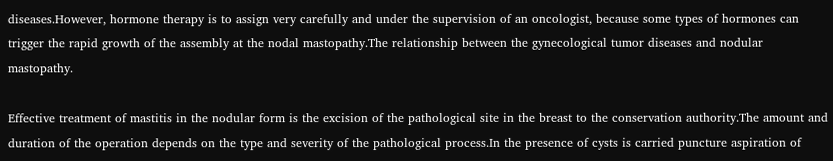diseases.However, hormone therapy is to assign very carefully and under the supervision of an oncologist, because some types of hormones can trigger the rapid growth of the assembly at the nodal mastopathy.The relationship between the gynecological tumor diseases and nodular mastopathy.

Effective treatment of mastitis in the nodular form is the excision of the pathological site in the breast to the conservation authority.The amount and duration of the operation depends on the type and severity of the pathological process.In the presence of cysts is carried puncture aspiration of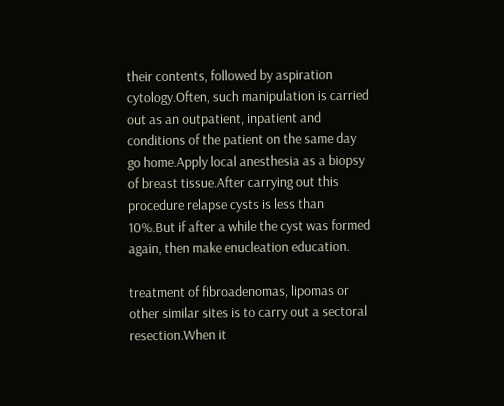their contents, followed by aspiration cytology.Often, such manipulation is carried out as an outpatient, inpatient and conditions of the patient on the same day go home.Apply local anesthesia as a biopsy of breast tissue.After carrying out this procedure relapse cysts is less than 10%.But if after a while the cyst was formed again, then make enucleation education.

treatment of fibroadenomas, lipomas or other similar sites is to carry out a sectoral resection.When it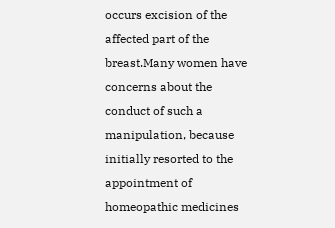occurs excision of the affected part of the breast.Many women have concerns about the conduct of such a manipulation, because initially resorted to the appointment of homeopathic medicines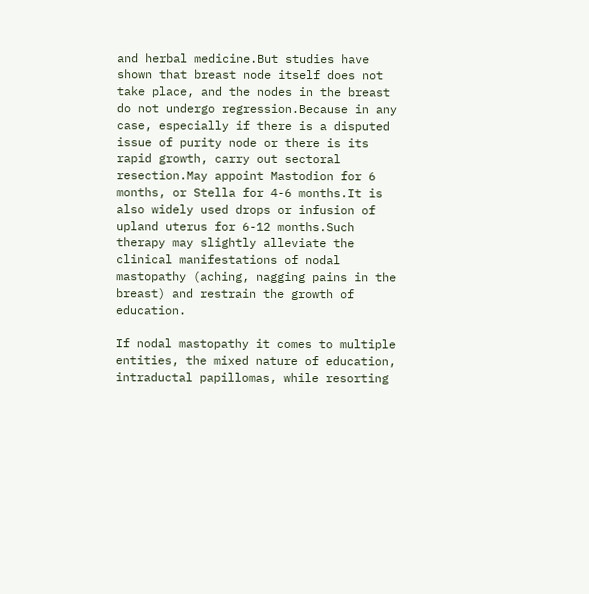and herbal medicine.But studies have shown that breast node itself does not take place, and the nodes in the breast do not undergo regression.Because in any case, especially if there is a disputed issue of purity node or there is its rapid growth, carry out sectoral resection.May appoint Mastodion for 6 months, or Stella for 4-6 months.It is also widely used drops or infusion of upland uterus for 6-12 months.Such therapy may slightly alleviate the clinical manifestations of nodal mastopathy (aching, nagging pains in the breast) and restrain the growth of education.

If nodal mastopathy it comes to multiple entities, the mixed nature of education, intraductal papillomas, while resorting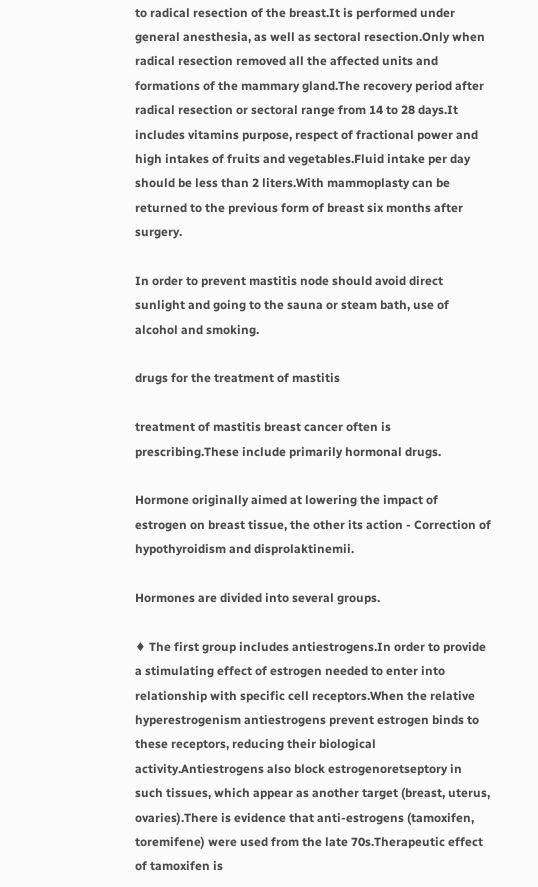to radical resection of the breast.It is performed under general anesthesia, as well as sectoral resection.Only when radical resection removed all the affected units and formations of the mammary gland.The recovery period after radical resection or sectoral range from 14 to 28 days.It includes vitamins purpose, respect of fractional power and high intakes of fruits and vegetables.Fluid intake per day should be less than 2 liters.With mammoplasty can be returned to the previous form of breast six months after surgery.

In order to prevent mastitis node should avoid direct sunlight and going to the sauna or steam bath, use of alcohol and smoking.

drugs for the treatment of mastitis

treatment of mastitis breast cancer often is prescribing.These include primarily hormonal drugs.

Hormone originally aimed at lowering the impact of estrogen on breast tissue, the other its action - Correction of hypothyroidism and disprolaktinemii.

Hormones are divided into several groups.

♦ The first group includes antiestrogens.In order to provide a stimulating effect of estrogen needed to enter into relationship with specific cell receptors.When the relative hyperestrogenism antiestrogens prevent estrogen binds to these receptors, reducing their biological activity.Antiestrogens also block estrogenoretseptory in such tissues, which appear as another target (breast, uterus, ovaries).There is evidence that anti-estrogens (tamoxifen, toremifene) were used from the late 70s.Therapeutic effect of tamoxifen is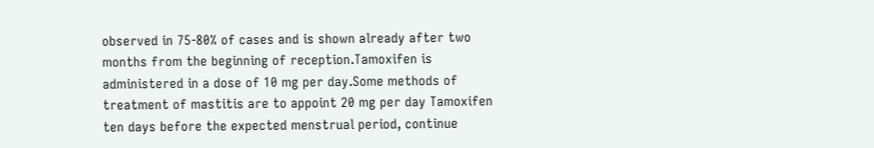observed in 75-80% of cases and is shown already after two months from the beginning of reception.Tamoxifen is administered in a dose of 10 mg per day.Some methods of treatment of mastitis are to appoint 20 mg per day Tamoxifen ten days before the expected menstrual period, continue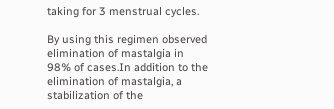taking for 3 menstrual cycles.

By using this regimen observed elimination of mastalgia in 98% of cases.In addition to the elimination of mastalgia, a stabilization of the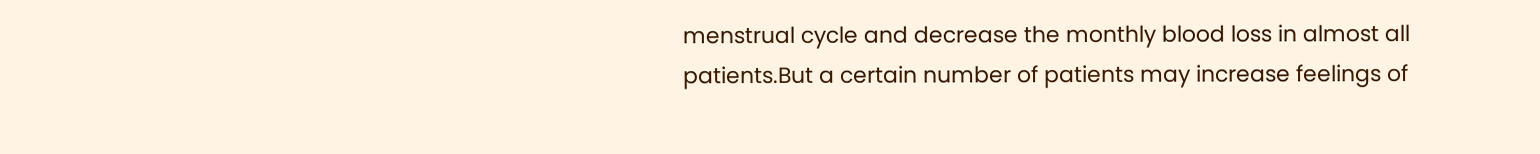menstrual cycle and decrease the monthly blood loss in almost all patients.But a certain number of patients may increase feelings of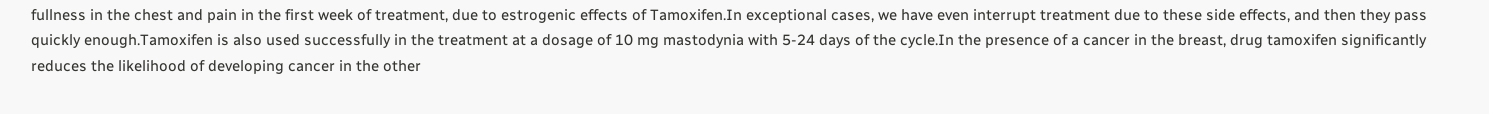fullness in the chest and pain in the first week of treatment, due to estrogenic effects of Tamoxifen.In exceptional cases, we have even interrupt treatment due to these side effects, and then they pass quickly enough.Tamoxifen is also used successfully in the treatment at a dosage of 10 mg mastodynia with 5-24 days of the cycle.In the presence of a cancer in the breast, drug tamoxifen significantly reduces the likelihood of developing cancer in the other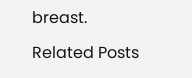breast.

Related Posts